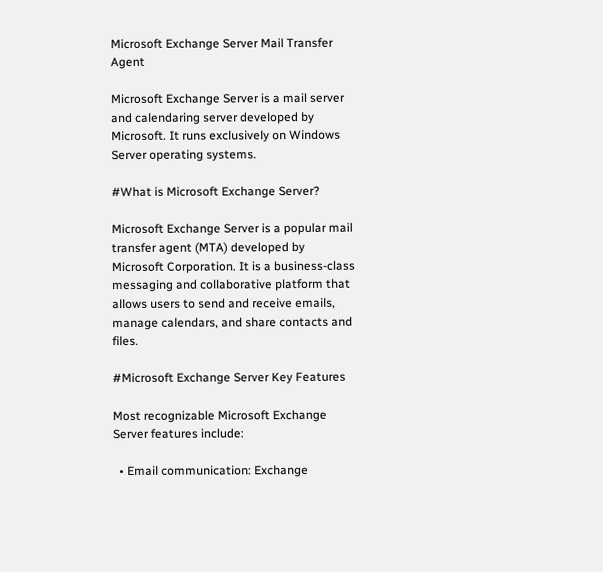Microsoft Exchange Server Mail Transfer Agent

Microsoft Exchange Server is a mail server and calendaring server developed by Microsoft. It runs exclusively on Windows Server operating systems.

#What is Microsoft Exchange Server?

Microsoft Exchange Server is a popular mail transfer agent (MTA) developed by Microsoft Corporation. It is a business-class messaging and collaborative platform that allows users to send and receive emails, manage calendars, and share contacts and files.

#Microsoft Exchange Server Key Features

Most recognizable Microsoft Exchange Server features include:

  • Email communication: Exchange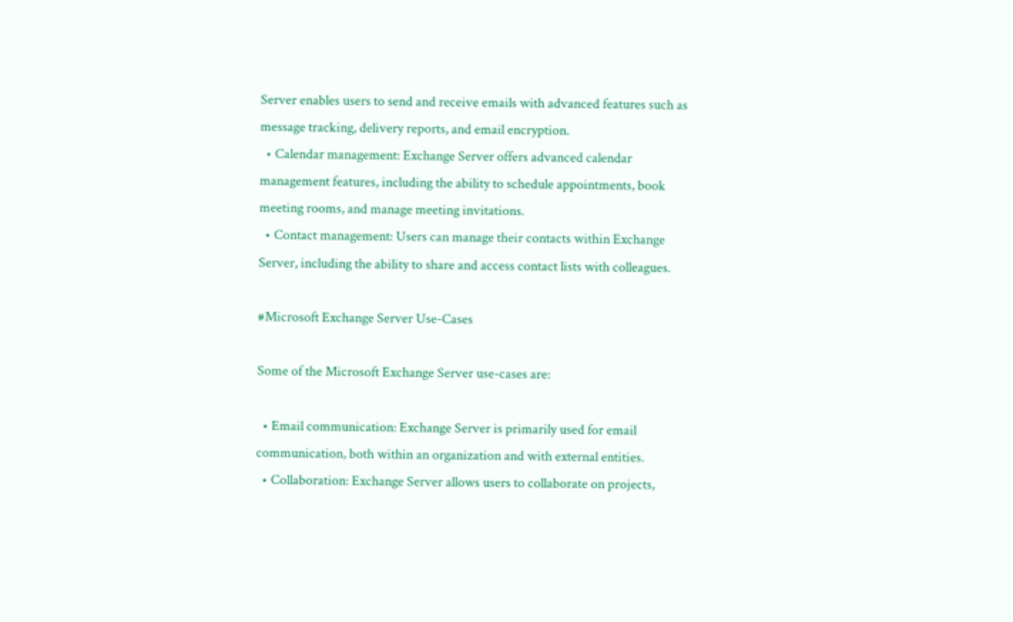Server enables users to send and receive emails with advanced features such as message tracking, delivery reports, and email encryption.
  • Calendar management: Exchange Server offers advanced calendar management features, including the ability to schedule appointments, book meeting rooms, and manage meeting invitations.
  • Contact management: Users can manage their contacts within Exchange Server, including the ability to share and access contact lists with colleagues.

#Microsoft Exchange Server Use-Cases

Some of the Microsoft Exchange Server use-cases are:

  • Email communication: Exchange Server is primarily used for email communication, both within an organization and with external entities.
  • Collaboration: Exchange Server allows users to collaborate on projects,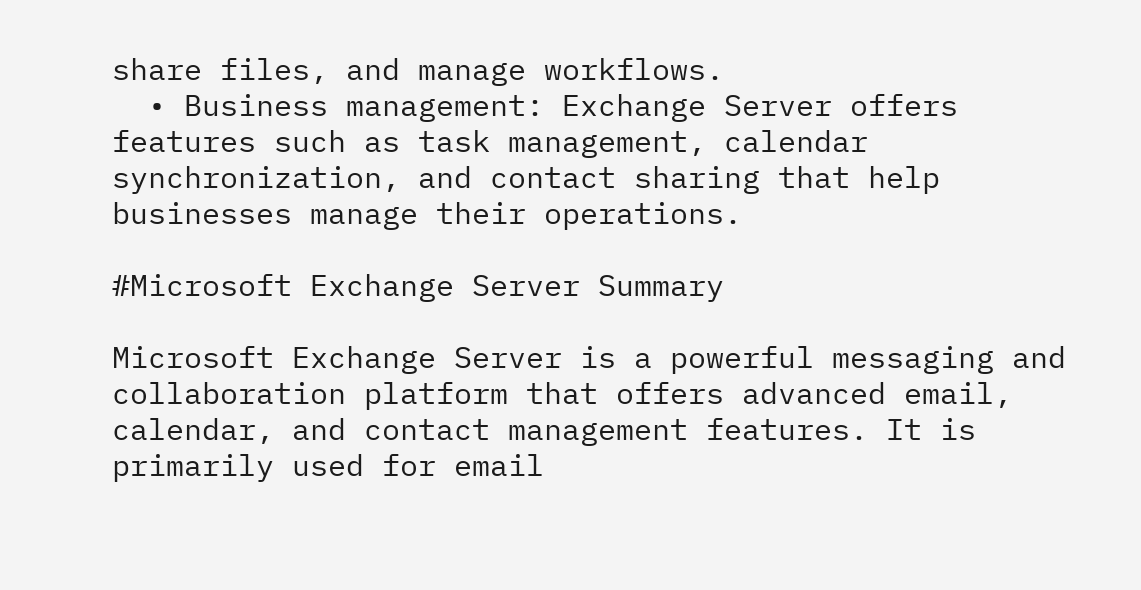share files, and manage workflows.
  • Business management: Exchange Server offers features such as task management, calendar synchronization, and contact sharing that help businesses manage their operations.

#Microsoft Exchange Server Summary

Microsoft Exchange Server is a powerful messaging and collaboration platform that offers advanced email, calendar, and contact management features. It is primarily used for email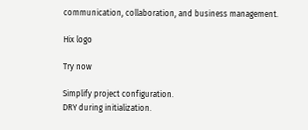communication, collaboration, and business management.

Hix logo

Try now

Simplify project configuration.
DRY during initialization.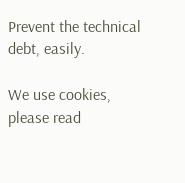Prevent the technical debt, easily.

We use cookies, please read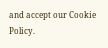and accept our Cookie Policy.